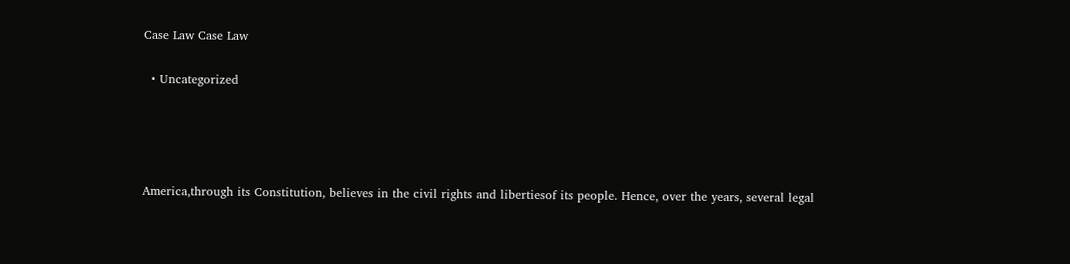Case Law Case Law

  • Uncategorized




America,through its Constitution, believes in the civil rights and libertiesof its people. Hence, over the years, several legal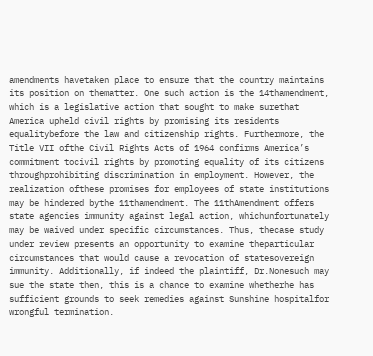amendments havetaken place to ensure that the country maintains its position on thematter. One such action is the 14thamendment, which is a legislative action that sought to make surethat America upheld civil rights by promising its residents equalitybefore the law and citizenship rights. Furthermore, the Title VII ofthe Civil Rights Acts of 1964 confirms America’s commitment tocivil rights by promoting equality of its citizens throughprohibiting discrimination in employment. However, the realization ofthese promises for employees of state institutions may be hindered bythe 11thamendment. The 11thAmendment offers state agencies immunity against legal action, whichunfortunately may be waived under specific circumstances. Thus, thecase study under review presents an opportunity to examine theparticular circumstances that would cause a revocation of statesovereign immunity. Additionally, if indeed the plaintiff, Dr.Nonesuch may sue the state then, this is a chance to examine whetherhe has sufficient grounds to seek remedies against Sunshine hospitalfor wrongful termination.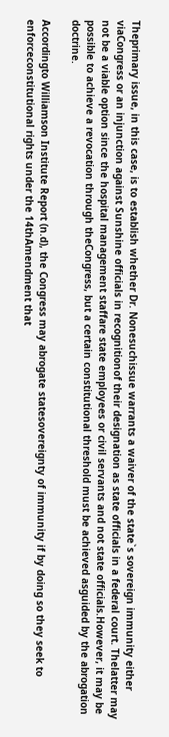Theprimary issue, in this case, is to establish whether Dr. Nonesuchissue warrants a waiver of the state`s sovereign immunity either viaCongress or an injunction against Sunshine officials in recognitionof their designation as state officials in a federal court. Thelatter may not be a viable option since the hospital management staffare state employees or civil servants and not state officials.However, it may be possible to achieve a revocation through theCongress, but a certain constitutional threshold must be achieved asguided by the abrogation doctrine.

Accordingto Williamson Institute Report (n.d), the Congress may abrogate statesovereignty of immunity if by doing so they seek to enforceconstitutional rights under the 14thAmendment that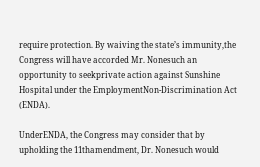require protection. By waiving the state’s immunity,the Congress will have accorded Mr. Nonesuch an opportunity to seekprivate action against Sunshine Hospital under the EmploymentNon-Discrimination Act (ENDA).

UnderENDA, the Congress may consider that by upholding the 11thamendment, Dr. Nonesuch would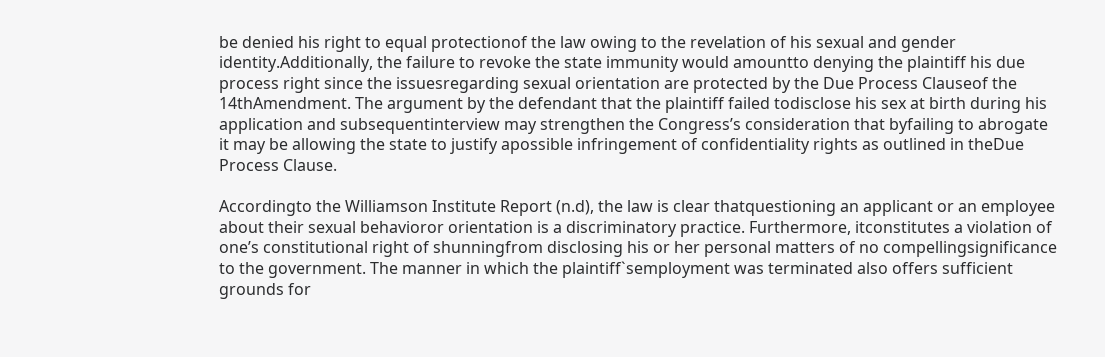be denied his right to equal protectionof the law owing to the revelation of his sexual and gender identity.Additionally, the failure to revoke the state immunity would amountto denying the plaintiff his due process right since the issuesregarding sexual orientation are protected by the Due Process Clauseof the 14thAmendment. The argument by the defendant that the plaintiff failed todisclose his sex at birth during his application and subsequentinterview may strengthen the Congress’s consideration that byfailing to abrogate it may be allowing the state to justify apossible infringement of confidentiality rights as outlined in theDue Process Clause.

Accordingto the Williamson Institute Report (n.d), the law is clear thatquestioning an applicant or an employee about their sexual behavioror orientation is a discriminatory practice. Furthermore, itconstitutes a violation of one’s constitutional right of shunningfrom disclosing his or her personal matters of no compellingsignificance to the government. The manner in which the plaintiff`semployment was terminated also offers sufficient grounds for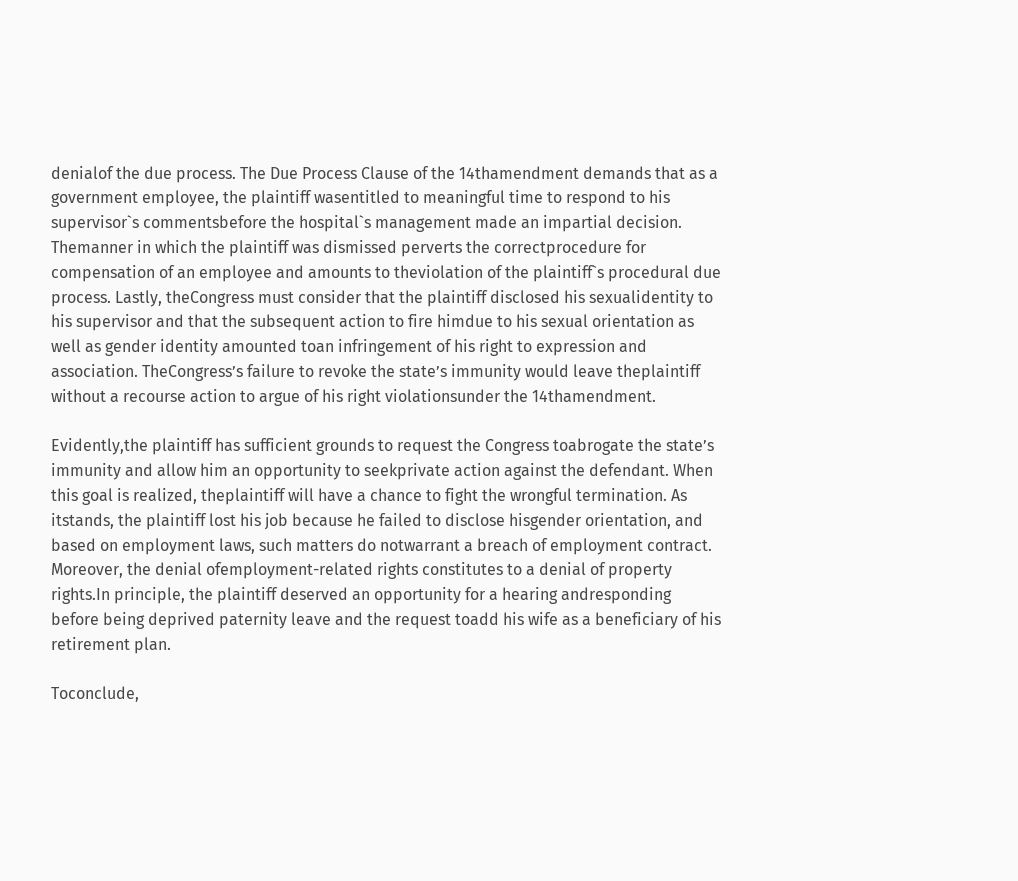denialof the due process. The Due Process Clause of the 14thamendment demands that as a government employee, the plaintiff wasentitled to meaningful time to respond to his supervisor`s commentsbefore the hospital`s management made an impartial decision. Themanner in which the plaintiff was dismissed perverts the correctprocedure for compensation of an employee and amounts to theviolation of the plaintiff`s procedural due process. Lastly, theCongress must consider that the plaintiff disclosed his sexualidentity to his supervisor and that the subsequent action to fire himdue to his sexual orientation as well as gender identity amounted toan infringement of his right to expression and association. TheCongress’s failure to revoke the state’s immunity would leave theplaintiff without a recourse action to argue of his right violationsunder the 14thamendment.

Evidently,the plaintiff has sufficient grounds to request the Congress toabrogate the state’s immunity and allow him an opportunity to seekprivate action against the defendant. When this goal is realized, theplaintiff will have a chance to fight the wrongful termination. As itstands, the plaintiff lost his job because he failed to disclose hisgender orientation, and based on employment laws, such matters do notwarrant a breach of employment contract. Moreover, the denial ofemployment-related rights constitutes to a denial of property rights.In principle, the plaintiff deserved an opportunity for a hearing andresponding before being deprived paternity leave and the request toadd his wife as a beneficiary of his retirement plan.

Toconclude,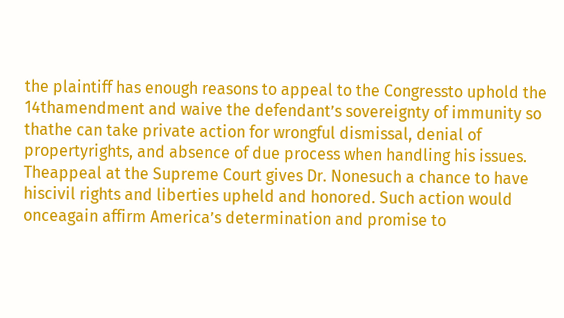the plaintiff has enough reasons to appeal to the Congressto uphold the 14thamendment and waive the defendant’s sovereignty of immunity so thathe can take private action for wrongful dismissal, denial of propertyrights, and absence of due process when handling his issues. Theappeal at the Supreme Court gives Dr. Nonesuch a chance to have hiscivil rights and liberties upheld and honored. Such action would onceagain affirm America’s determination and promise to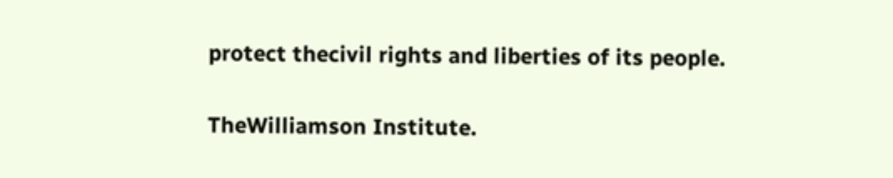protect thecivil rights and liberties of its people.


TheWilliamson Institute.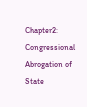Chapter2: Congressional Abrogation of State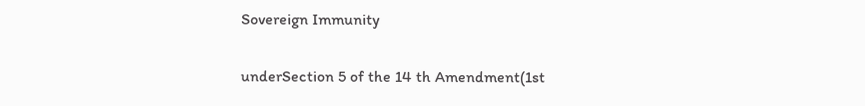Sovereign Immunity

underSection 5 of the 14 th Amendment(1st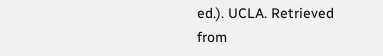ed.). UCLA. Retrieved from